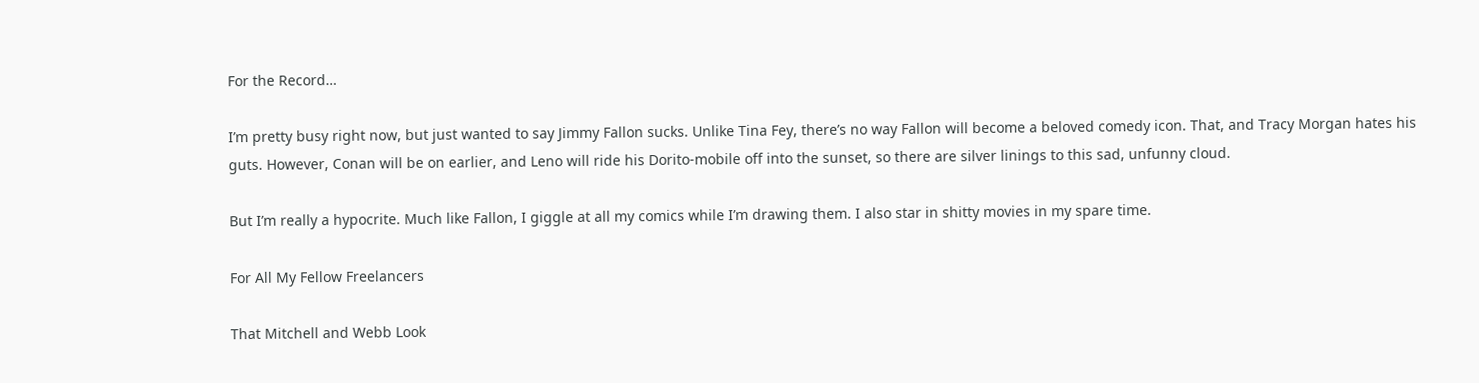For the Record…

I’m pretty busy right now, but just wanted to say Jimmy Fallon sucks. Unlike Tina Fey, there’s no way Fallon will become a beloved comedy icon. That, and Tracy Morgan hates his guts. However, Conan will be on earlier, and Leno will ride his Dorito-mobile off into the sunset, so there are silver linings to this sad, unfunny cloud.

But I’m really a hypocrite. Much like Fallon, I giggle at all my comics while I’m drawing them. I also star in shitty movies in my spare time.

For All My Fellow Freelancers

That Mitchell and Webb Look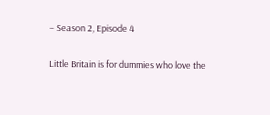– Season 2, Episode 4

Little Britain is for dummies who love the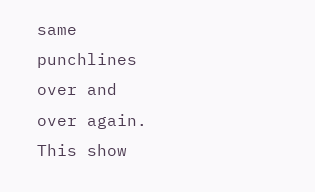same punchlines over and over again. This show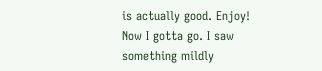is actually good. Enjoy! Now I gotta go. I saw something mildly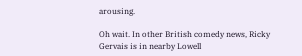arousing.

Oh wait. In other British comedy news, Ricky Gervais is in nearby Lowell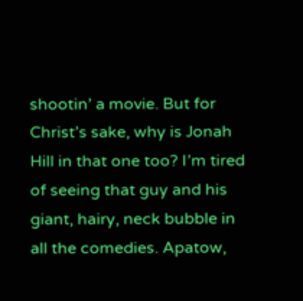shootin’ a movie. But for Christ’s sake, why is Jonah Hill in that one too? I’m tired of seeing that guy and his giant, hairy, neck bubble in all the comedies. Apatow,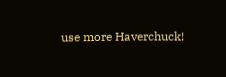use more Haverchuck!